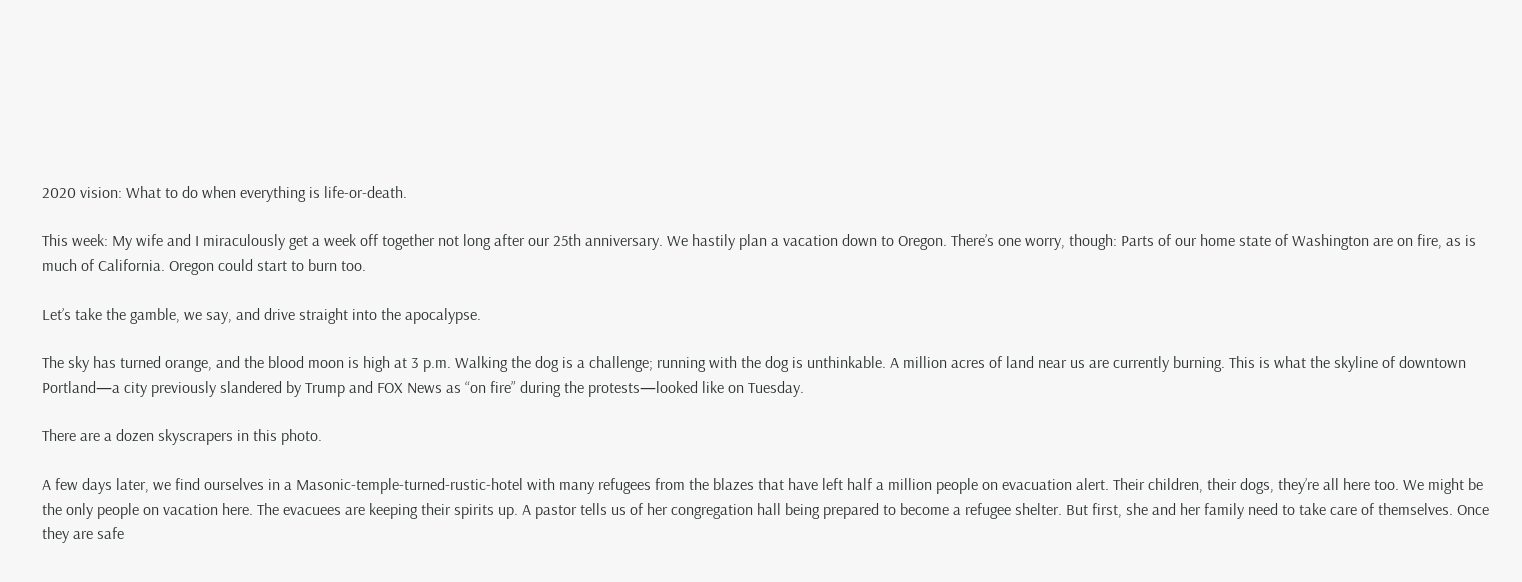2020 vision: What to do when everything is life-or-death.

This week: My wife and I miraculously get a week off together not long after our 25th anniversary. We hastily plan a vacation down to Oregon. There’s one worry, though: Parts of our home state of Washington are on fire, as is much of California. Oregon could start to burn too.

Let’s take the gamble, we say, and drive straight into the apocalypse.

The sky has turned orange, and the blood moon is high at 3 p.m. Walking the dog is a challenge; running with the dog is unthinkable. A million acres of land near us are currently burning. This is what the skyline of downtown Portland—a city previously slandered by Trump and FOX News as “on fire” during the protests—looked like on Tuesday.

There are a dozen skyscrapers in this photo.

A few days later, we find ourselves in a Masonic-temple-turned-rustic-hotel with many refugees from the blazes that have left half a million people on evacuation alert. Their children, their dogs, they’re all here too. We might be the only people on vacation here. The evacuees are keeping their spirits up. A pastor tells us of her congregation hall being prepared to become a refugee shelter. But first, she and her family need to take care of themselves. Once they are safe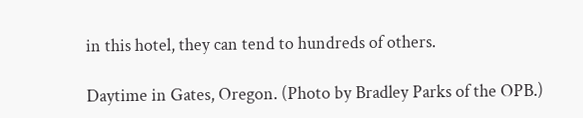in this hotel, they can tend to hundreds of others.

Daytime in Gates, Oregon. (Photo by Bradley Parks of the OPB.)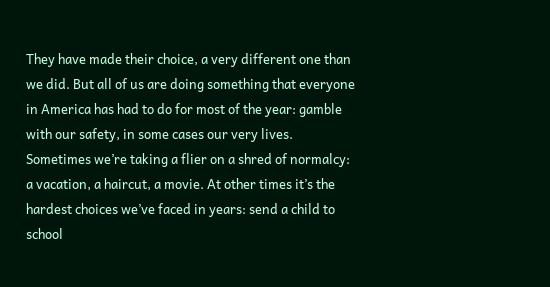They have made their choice, a very different one than we did. But all of us are doing something that everyone in America has had to do for most of the year: gamble with our safety, in some cases our very lives. Sometimes we’re taking a flier on a shred of normalcy: a vacation, a haircut, a movie. At other times it’s the hardest choices we’ve faced in years: send a child to school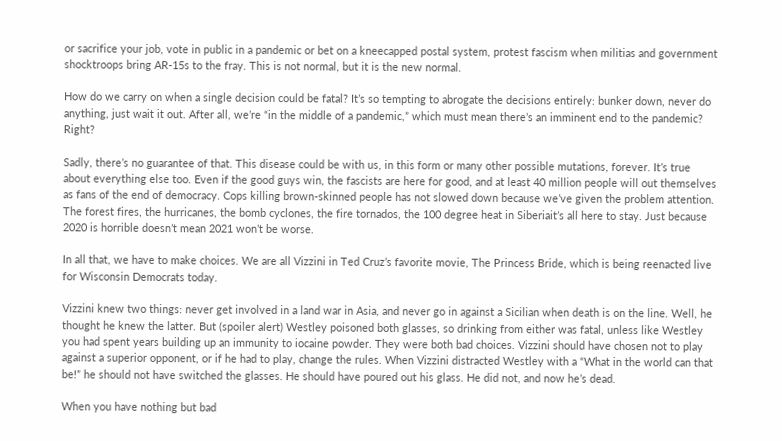or sacrifice your job, vote in public in a pandemic or bet on a kneecapped postal system, protest fascism when militias and government shocktroops bring AR-15s to the fray. This is not normal, but it is the new normal.

How do we carry on when a single decision could be fatal? It’s so tempting to abrogate the decisions entirely: bunker down, never do anything, just wait it out. After all, we’re “in the middle of a pandemic,” which must mean there’s an imminent end to the pandemic? Right?

Sadly, there’s no guarantee of that. This disease could be with us, in this form or many other possible mutations, forever. It’s true about everything else too. Even if the good guys win, the fascists are here for good, and at least 40 million people will out themselves as fans of the end of democracy. Cops killing brown-skinned people has not slowed down because we’ve given the problem attention. The forest fires, the hurricanes, the bomb cyclones, the fire tornados, the 100 degree heat in Siberiait’s all here to stay. Just because 2020 is horrible doesn’t mean 2021 won’t be worse.

In all that, we have to make choices. We are all Vizzini in Ted Cruz’s favorite movie, The Princess Bride, which is being reenacted live for Wisconsin Democrats today.

Vizzini knew two things: never get involved in a land war in Asia, and never go in against a Sicilian when death is on the line. Well, he thought he knew the latter. But (spoiler alert) Westley poisoned both glasses, so drinking from either was fatal, unless like Westley you had spent years building up an immunity to iocaine powder. They were both bad choices. Vizzini should have chosen not to play against a superior opponent, or if he had to play, change the rules. When Vizzini distracted Westley with a “What in the world can that be!” he should not have switched the glasses. He should have poured out his glass. He did not, and now he’s dead.

When you have nothing but bad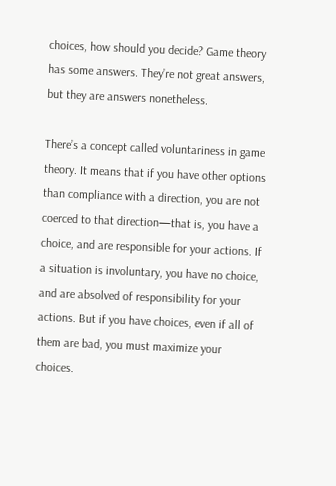choices, how should you decide? Game theory has some answers. They’re not great answers, but they are answers nonetheless.

There’s a concept called voluntariness in game theory. It means that if you have other options than compliance with a direction, you are not coerced to that direction—that is, you have a choice, and are responsible for your actions. If a situation is involuntary, you have no choice, and are absolved of responsibility for your actions. But if you have choices, even if all of them are bad, you must maximize your choices.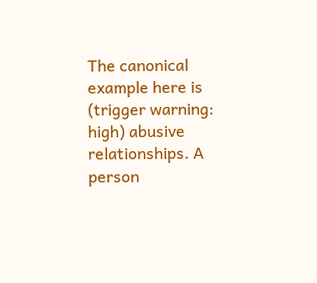The canonical example here is (trigger warning: high) abusive relationships. A person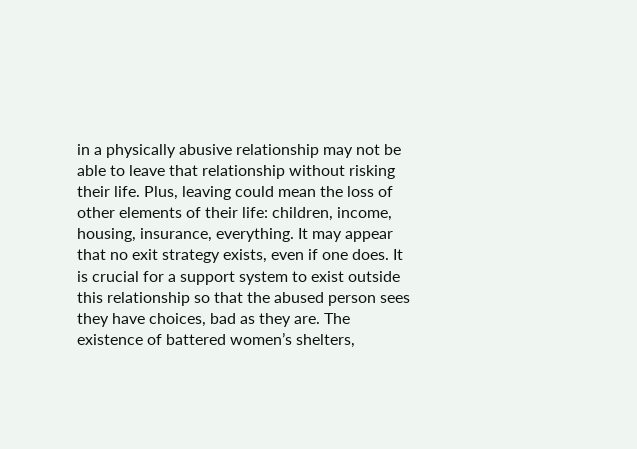in a physically abusive relationship may not be able to leave that relationship without risking their life. Plus, leaving could mean the loss of other elements of their life: children, income, housing, insurance, everything. It may appear that no exit strategy exists, even if one does. It is crucial for a support system to exist outside this relationship so that the abused person sees they have choices, bad as they are. The existence of battered women’s shelters,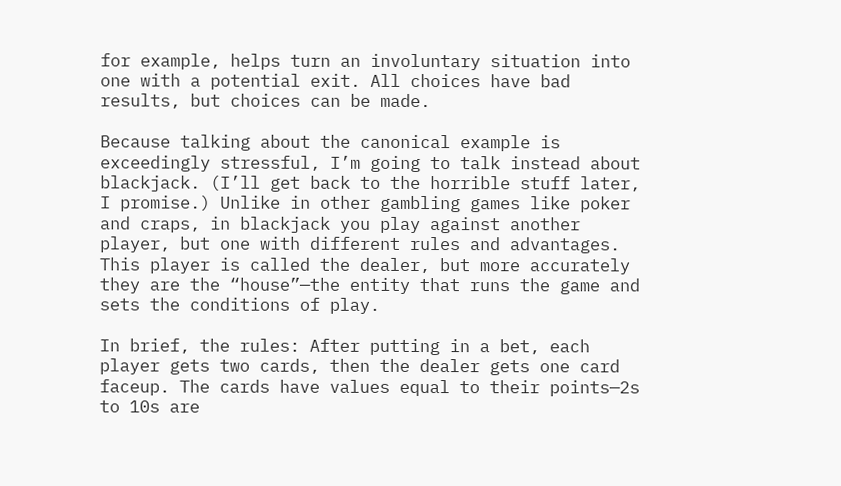for example, helps turn an involuntary situation into one with a potential exit. All choices have bad results, but choices can be made.

Because talking about the canonical example is exceedingly stressful, I’m going to talk instead about blackjack. (I’ll get back to the horrible stuff later, I promise.) Unlike in other gambling games like poker and craps, in blackjack you play against another player, but one with different rules and advantages. This player is called the dealer, but more accurately they are the “house”—the entity that runs the game and sets the conditions of play.

In brief, the rules: After putting in a bet, each player gets two cards, then the dealer gets one card faceup. The cards have values equal to their points—2s to 10s are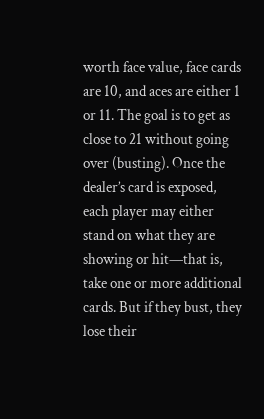worth face value, face cards are 10, and aces are either 1 or 11. The goal is to get as close to 21 without going over (busting). Once the dealer’s card is exposed, each player may either stand on what they are showing or hit—that is, take one or more additional cards. But if they bust, they lose their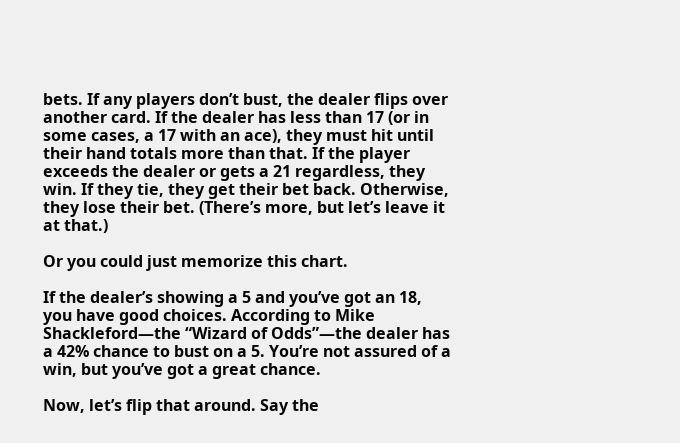bets. If any players don’t bust, the dealer flips over another card. If the dealer has less than 17 (or in some cases, a 17 with an ace), they must hit until their hand totals more than that. If the player exceeds the dealer or gets a 21 regardless, they win. If they tie, they get their bet back. Otherwise, they lose their bet. (There’s more, but let’s leave it at that.)

Or you could just memorize this chart.

If the dealer’s showing a 5 and you’ve got an 18, you have good choices. According to Mike Shackleford—the “Wizard of Odds”—the dealer has a 42% chance to bust on a 5. You’re not assured of a win, but you’ve got a great chance.

Now, let’s flip that around. Say the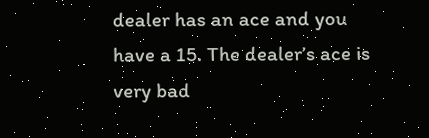dealer has an ace and you have a 15. The dealer’s ace is very bad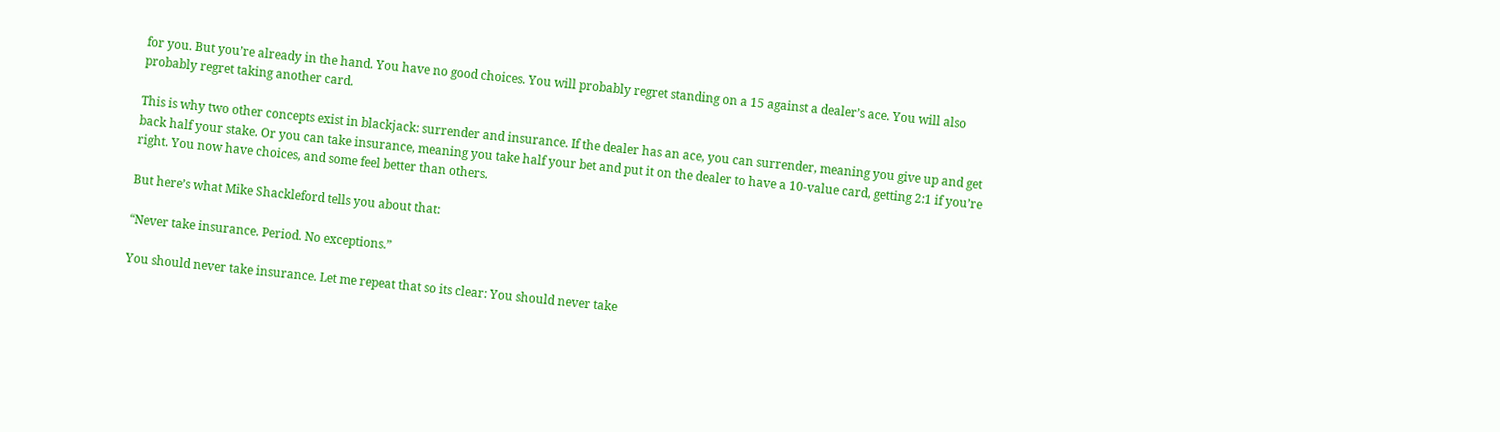for you. But you’re already in the hand. You have no good choices. You will probably regret standing on a 15 against a dealer’s ace. You will also probably regret taking another card.

This is why two other concepts exist in blackjack: surrender and insurance. If the dealer has an ace, you can surrender, meaning you give up and get back half your stake. Or you can take insurance, meaning you take half your bet and put it on the dealer to have a 10-value card, getting 2:1 if you’re right. You now have choices, and some feel better than others.

But here’s what Mike Shackleford tells you about that:

“Never take insurance. Period. No exceptions.”

You should never take insurance. Let me repeat that so its clear: You should never take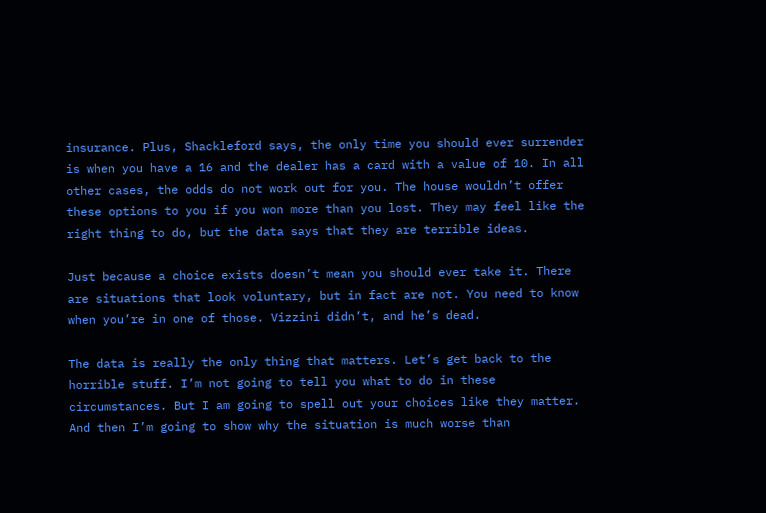insurance. Plus, Shackleford says, the only time you should ever surrender is when you have a 16 and the dealer has a card with a value of 10. In all other cases, the odds do not work out for you. The house wouldn’t offer these options to you if you won more than you lost. They may feel like the right thing to do, but the data says that they are terrible ideas.

Just because a choice exists doesn’t mean you should ever take it. There are situations that look voluntary, but in fact are not. You need to know when you’re in one of those. Vizzini didn’t, and he’s dead.

The data is really the only thing that matters. Let’s get back to the horrible stuff. I’m not going to tell you what to do in these circumstances. But I am going to spell out your choices like they matter. And then I’m going to show why the situation is much worse than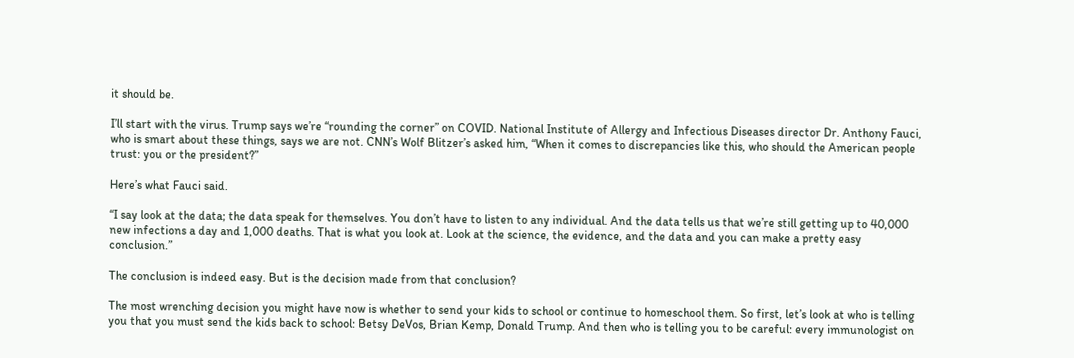it should be.

I’ll start with the virus. Trump says we’re “rounding the corner” on COVID. National Institute of Allergy and Infectious Diseases director Dr. Anthony Fauci, who is smart about these things, says we are not. CNN’s Wolf Blitzer’s asked him, “When it comes to discrepancies like this, who should the American people trust: you or the president?”

Here’s what Fauci said.

“I say look at the data; the data speak for themselves. You don’t have to listen to any individual. And the data tells us that we’re still getting up to 40,000 new infections a day and 1,000 deaths. That is what you look at. Look at the science, the evidence, and the data and you can make a pretty easy conclusion.”

The conclusion is indeed easy. But is the decision made from that conclusion?

The most wrenching decision you might have now is whether to send your kids to school or continue to homeschool them. So first, let’s look at who is telling you that you must send the kids back to school: Betsy DeVos, Brian Kemp, Donald Trump. And then who is telling you to be careful: every immunologist on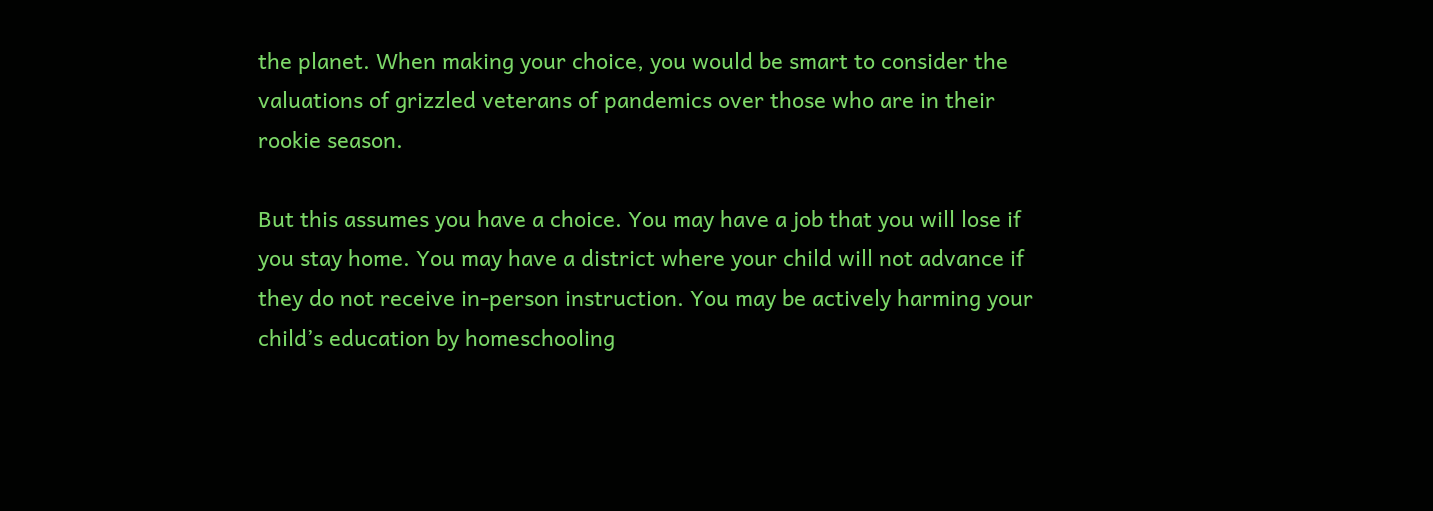the planet. When making your choice, you would be smart to consider the valuations of grizzled veterans of pandemics over those who are in their rookie season.

But this assumes you have a choice. You may have a job that you will lose if you stay home. You may have a district where your child will not advance if they do not receive in-person instruction. You may be actively harming your child’s education by homeschooling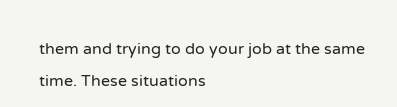them and trying to do your job at the same time. These situations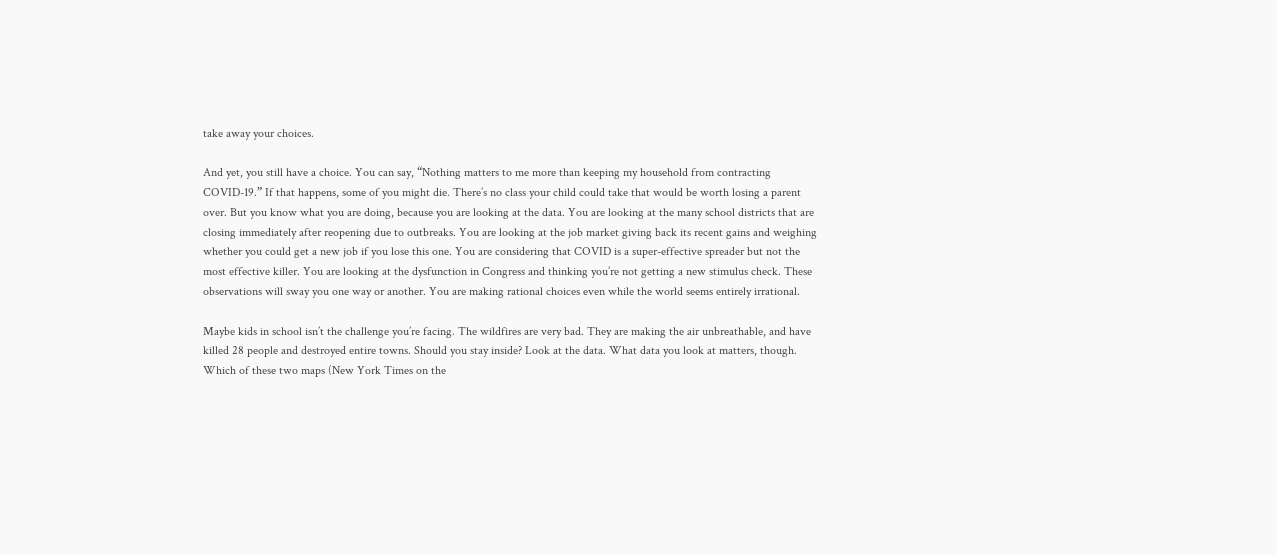take away your choices.

And yet, you still have a choice. You can say, “Nothing matters to me more than keeping my household from contracting COVID-19.” If that happens, some of you might die. There’s no class your child could take that would be worth losing a parent over. But you know what you are doing, because you are looking at the data. You are looking at the many school districts that are closing immediately after reopening due to outbreaks. You are looking at the job market giving back its recent gains and weighing whether you could get a new job if you lose this one. You are considering that COVID is a super-effective spreader but not the most effective killer. You are looking at the dysfunction in Congress and thinking you’re not getting a new stimulus check. These observations will sway you one way or another. You are making rational choices even while the world seems entirely irrational.

Maybe kids in school isn’t the challenge you’re facing. The wildfires are very bad. They are making the air unbreathable, and have killed 28 people and destroyed entire towns. Should you stay inside? Look at the data. What data you look at matters, though. Which of these two maps (New York Times on the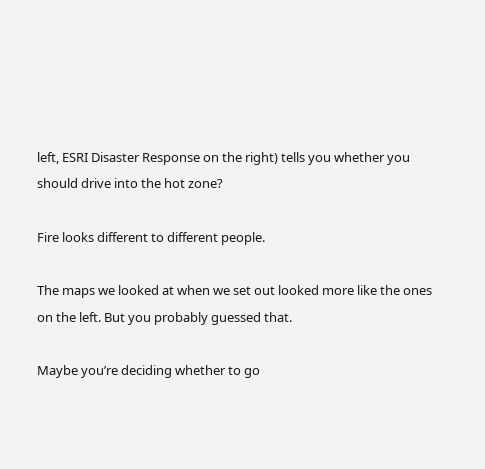left, ESRI Disaster Response on the right) tells you whether you should drive into the hot zone?

Fire looks different to different people.

The maps we looked at when we set out looked more like the ones on the left. But you probably guessed that.

Maybe you’re deciding whether to go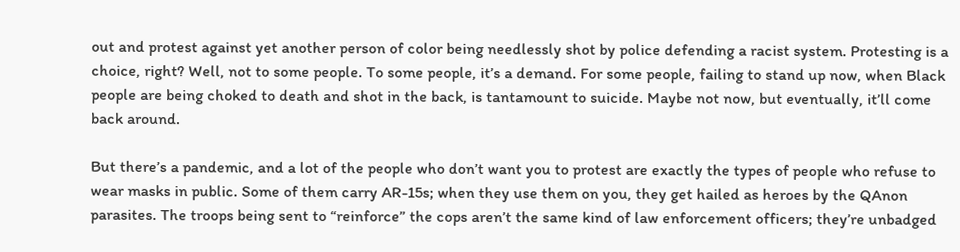out and protest against yet another person of color being needlessly shot by police defending a racist system. Protesting is a choice, right? Well, not to some people. To some people, it’s a demand. For some people, failing to stand up now, when Black people are being choked to death and shot in the back, is tantamount to suicide. Maybe not now, but eventually, it’ll come back around.

But there’s a pandemic, and a lot of the people who don’t want you to protest are exactly the types of people who refuse to wear masks in public. Some of them carry AR-15s; when they use them on you, they get hailed as heroes by the QAnon parasites. The troops being sent to “reinforce” the cops aren’t the same kind of law enforcement officers; they’re unbadged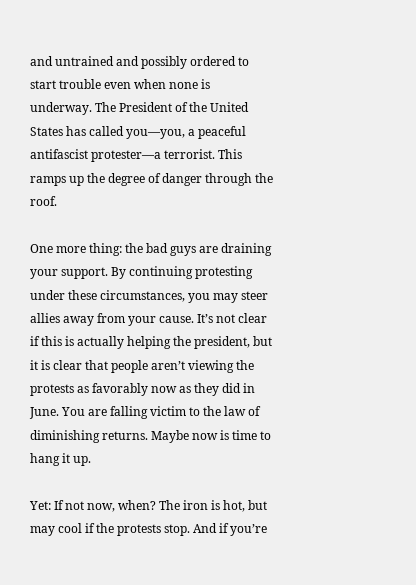and untrained and possibly ordered to start trouble even when none is underway. The President of the United States has called you—you, a peaceful antifascist protester—a terrorist. This ramps up the degree of danger through the roof.

One more thing: the bad guys are draining your support. By continuing protesting under these circumstances, you may steer allies away from your cause. It’s not clear if this is actually helping the president, but it is clear that people aren’t viewing the protests as favorably now as they did in June. You are falling victim to the law of diminishing returns. Maybe now is time to hang it up.

Yet: If not now, when? The iron is hot, but may cool if the protests stop. And if you’re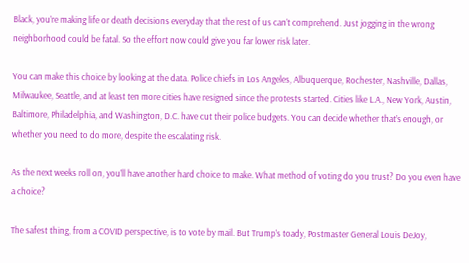Black, you’re making life or death decisions everyday that the rest of us can’t comprehend. Just jogging in the wrong neighborhood could be fatal. So the effort now could give you far lower risk later.

You can make this choice by looking at the data. Police chiefs in Los Angeles, Albuquerque, Rochester, Nashville, Dallas, Milwaukee, Seattle, and at least ten more cities have resigned since the protests started. Cities like L.A., New York, Austin, Baltimore, Philadelphia, and Washington, D.C. have cut their police budgets. You can decide whether that’s enough, or whether you need to do more, despite the escalating risk.

As the next weeks roll on, you’ll have another hard choice to make. What method of voting do you trust? Do you even have a choice?

The safest thing, from a COVID perspective, is to vote by mail. But Trump’s toady, Postmaster General Louis DeJoy,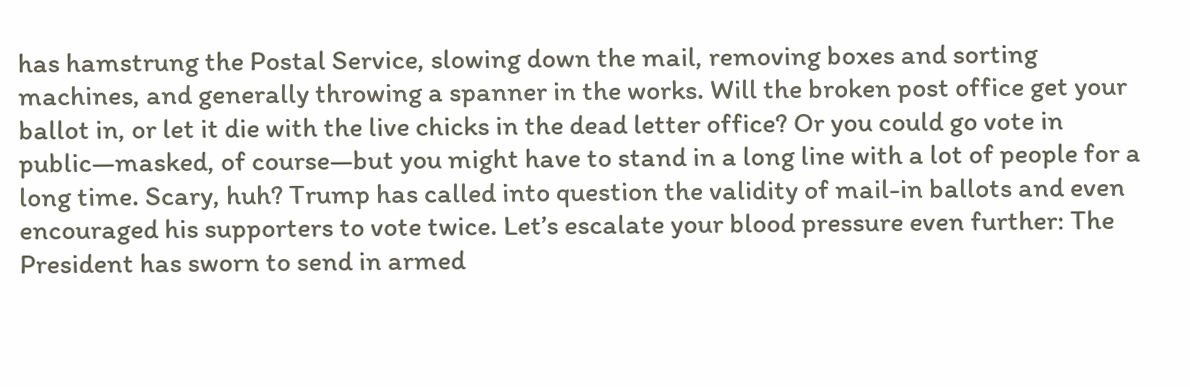has hamstrung the Postal Service, slowing down the mail, removing boxes and sorting machines, and generally throwing a spanner in the works. Will the broken post office get your ballot in, or let it die with the live chicks in the dead letter office? Or you could go vote in public—masked, of course—but you might have to stand in a long line with a lot of people for a long time. Scary, huh? Trump has called into question the validity of mail-in ballots and even encouraged his supporters to vote twice. Let’s escalate your blood pressure even further: The President has sworn to send in armed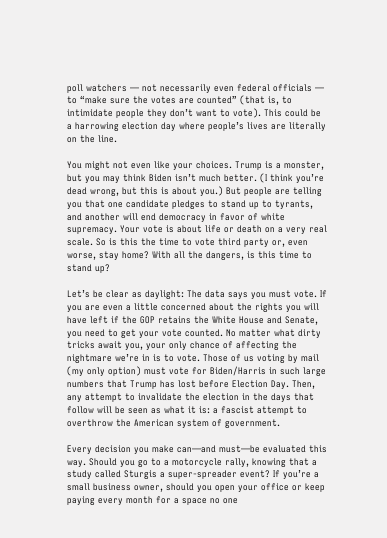poll watchers — not necessarily even federal officials — to “make sure the votes are counted” (that is, to intimidate people they don’t want to vote). This could be a harrowing election day where people’s lives are literally on the line.

You might not even like your choices. Trump is a monster, but you may think Biden isn’t much better. (I think you’re dead wrong, but this is about you.) But people are telling you that one candidate pledges to stand up to tyrants, and another will end democracy in favor of white supremacy. Your vote is about life or death on a very real scale. So is this the time to vote third party or, even worse, stay home? With all the dangers, is this time to stand up?

Let’s be clear as daylight: The data says you must vote. If you are even a little concerned about the rights you will have left if the GOP retains the White House and Senate, you need to get your vote counted. No matter what dirty tricks await you, your only chance of affecting the nightmare we’re in is to vote. Those of us voting by mail (my only option) must vote for Biden/Harris in such large numbers that Trump has lost before Election Day. Then, any attempt to invalidate the election in the days that follow will be seen as what it is: a fascist attempt to overthrow the American system of government.

Every decision you make can—and must—be evaluated this way. Should you go to a motorcycle rally, knowing that a study called Sturgis a super-spreader event? If you’re a small business owner, should you open your office or keep paying every month for a space no one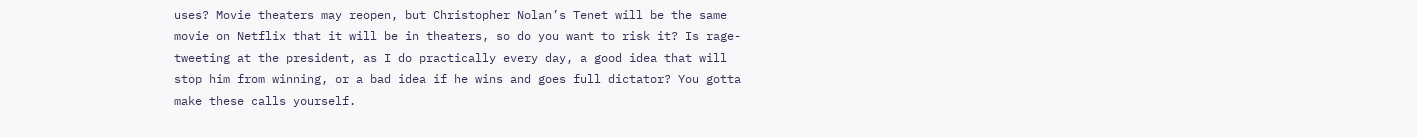uses? Movie theaters may reopen, but Christopher Nolan’s Tenet will be the same movie on Netflix that it will be in theaters, so do you want to risk it? Is rage-tweeting at the president, as I do practically every day, a good idea that will stop him from winning, or a bad idea if he wins and goes full dictator? You gotta make these calls yourself.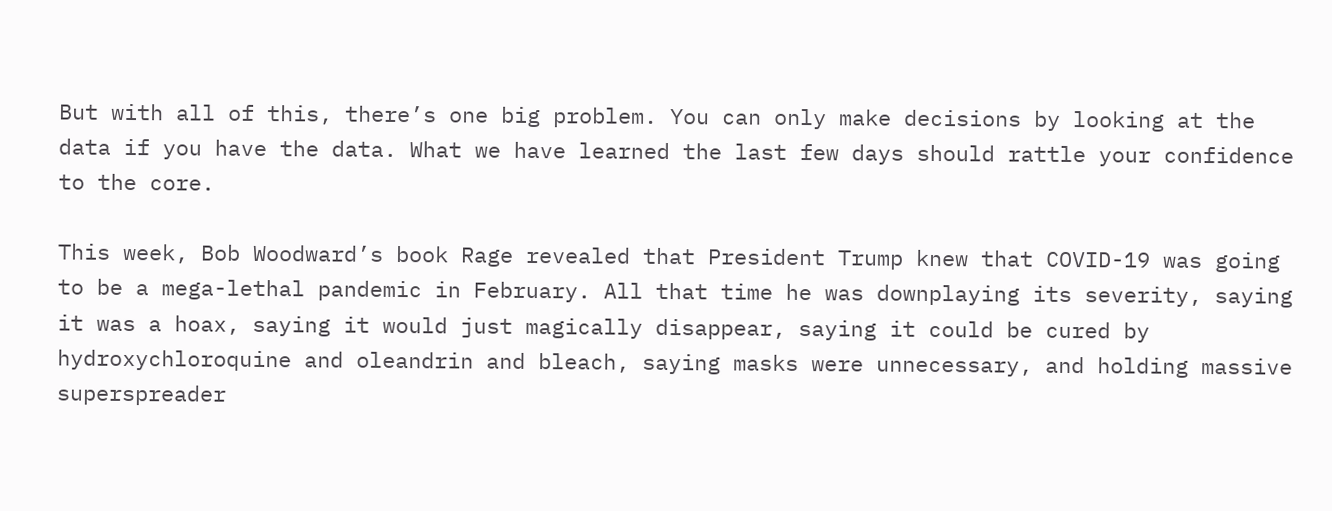But with all of this, there’s one big problem. You can only make decisions by looking at the data if you have the data. What we have learned the last few days should rattle your confidence to the core.

This week, Bob Woodward’s book Rage revealed that President Trump knew that COVID-19 was going to be a mega-lethal pandemic in February. All that time he was downplaying its severity, saying it was a hoax, saying it would just magically disappear, saying it could be cured by hydroxychloroquine and oleandrin and bleach, saying masks were unnecessary, and holding massive superspreader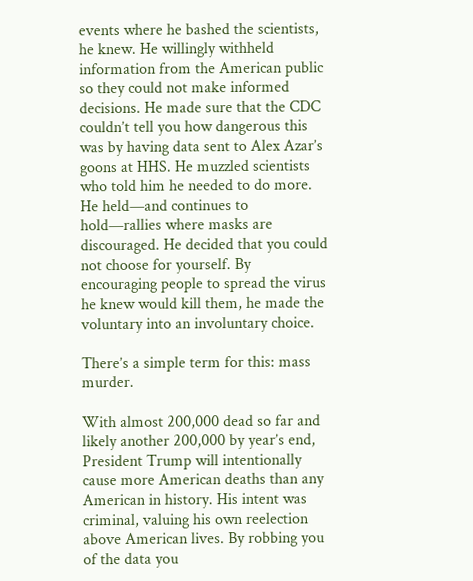events where he bashed the scientists, he knew. He willingly withheld information from the American public so they could not make informed decisions. He made sure that the CDC couldn’t tell you how dangerous this was by having data sent to Alex Azar’s goons at HHS. He muzzled scientists who told him he needed to do more. He held—and continues to hold—rallies where masks are discouraged. He decided that you could not choose for yourself. By encouraging people to spread the virus he knew would kill them, he made the voluntary into an involuntary choice.

There’s a simple term for this: mass murder.

With almost 200,000 dead so far and likely another 200,000 by year’s end, President Trump will intentionally cause more American deaths than any American in history. His intent was criminal, valuing his own reelection above American lives. By robbing you of the data you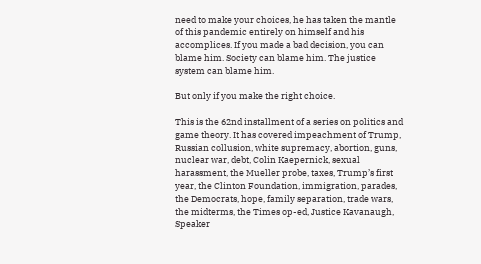need to make your choices, he has taken the mantle of this pandemic entirely on himself and his accomplices. If you made a bad decision, you can blame him. Society can blame him. The justice system can blame him.

But only if you make the right choice.

This is the 62nd installment of a series on politics and game theory. It has covered impeachment of Trump, Russian collusion, white supremacy, abortion, guns, nuclear war, debt, Colin Kaepernick, sexual harassment, the Mueller probe, taxes, Trump’s first year, the Clinton Foundation, immigration, parades, the Democrats, hope, family separation, trade wars, the midterms, the Times op-ed, Justice Kavanaugh, Speaker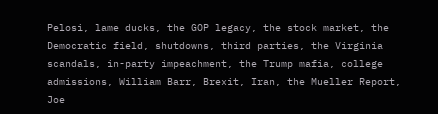Pelosi, lame ducks, the GOP legacy, the stock market, the Democratic field, shutdowns, third parties, the Virginia scandals, in-party impeachment, the Trump mafia, college admissions, William Barr, Brexit, Iran, the Mueller Report, Joe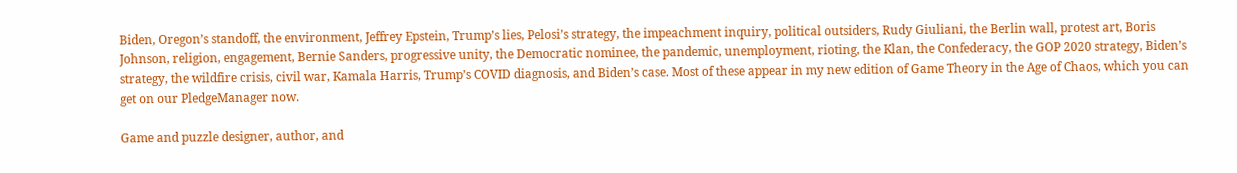Biden, Oregon’s standoff, the environment, Jeffrey Epstein, Trump’s lies, Pelosi’s strategy, the impeachment inquiry, political outsiders, Rudy Giuliani, the Berlin wall, protest art, Boris Johnson, religion, engagement, Bernie Sanders, progressive unity, the Democratic nominee, the pandemic, unemployment, rioting, the Klan, the Confederacy, the GOP 2020 strategy, Biden’s strategy, the wildfire crisis, civil war, Kamala Harris, Trump’s COVID diagnosis, and Biden’s case. Most of these appear in my new edition of Game Theory in the Age of Chaos, which you can get on our PledgeManager now.

Game and puzzle designer, author, and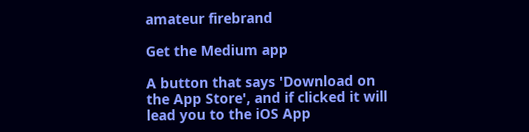amateur firebrand

Get the Medium app

A button that says 'Download on the App Store', and if clicked it will lead you to the iOS App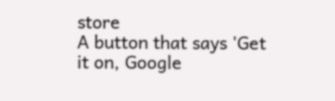store
A button that says 'Get it on, Google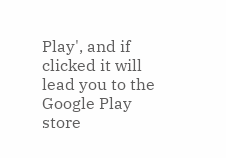Play', and if clicked it will lead you to the Google Play store